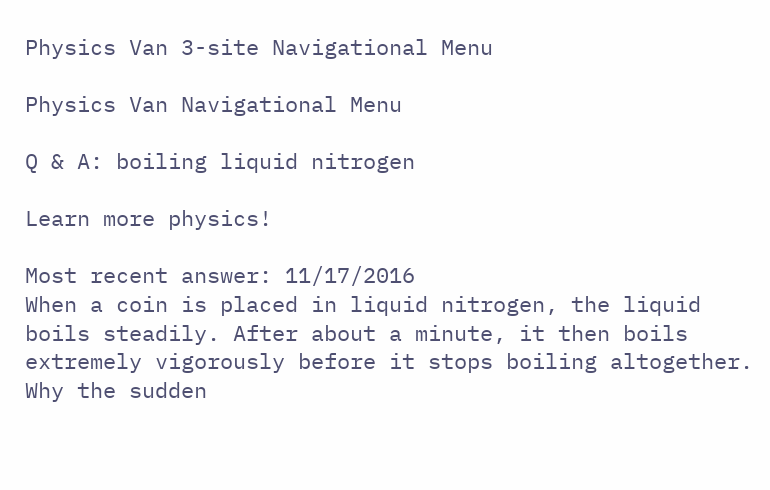Physics Van 3-site Navigational Menu

Physics Van Navigational Menu

Q & A: boiling liquid nitrogen

Learn more physics!

Most recent answer: 11/17/2016
When a coin is placed in liquid nitrogen, the liquid boils steadily. After about a minute, it then boils extremely vigorously before it stops boiling altogether. Why the sudden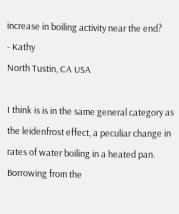increase in boiling activity near the end?
- Kathy
North Tustin, CA USA

I think is is in the same general category as the leidenfrost effect, a peculiar change in rates of water boiling in a heated pan. Borrowing from the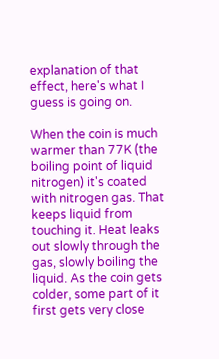explanation of that effect, here's what I guess is going on.

When the coin is much warmer than 77K (the boiling point of liquid nitrogen) it's coated with nitrogen gas. That keeps liquid from touching it. Heat leaks out slowly through the gas, slowly boiling the liquid. As the coin gets colder, some part of it first gets very close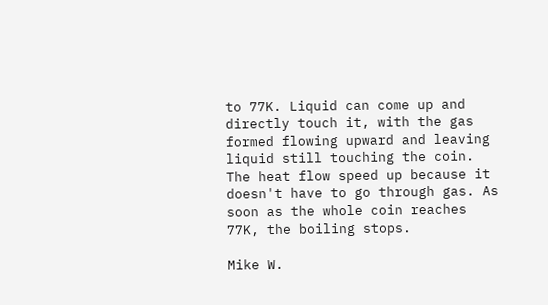to 77K. Liquid can come up and directly touch it, with the gas formed flowing upward and leaving liquid still touching the coin. The heat flow speed up because it doesn't have to go through gas. As soon as the whole coin reaches 77K, the boiling stops.

Mike W.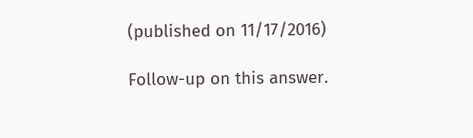(published on 11/17/2016)

Follow-up on this answer.